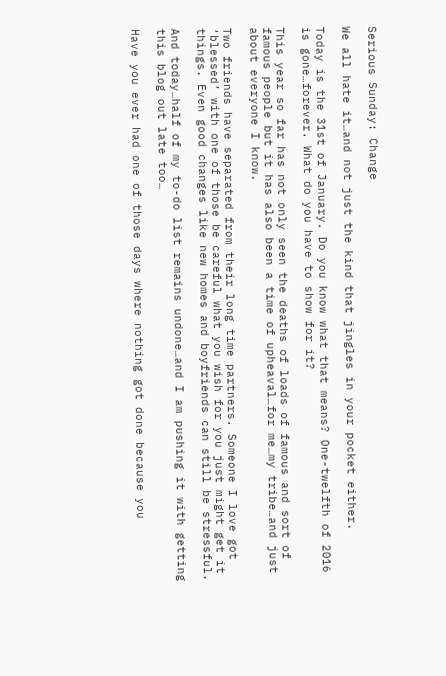Serious Sunday: Change

We all hate it…and not just the kind that jingles in your pocket either.

Today is the 31st of January. Do you know what that means? One-twelfth of 2016 is gone…forever. What do you have to show for it?

This year so far has not only seen the deaths of loads of famous and sort of famous people but it has also been a time of upheaval…for me…my tribe…and just about everyone I know.

Two friends have separated from their long time partners. Someone I love got ‘blessed’ with one of those be careful what you wish for you just might get it things. Even good changes like new homes and boyfriends can still be stressful.

And today…half of my to-do list remains undone…and I am pushing it with getting this blog out late too…

Have you ever had one of those days where nothing got done because you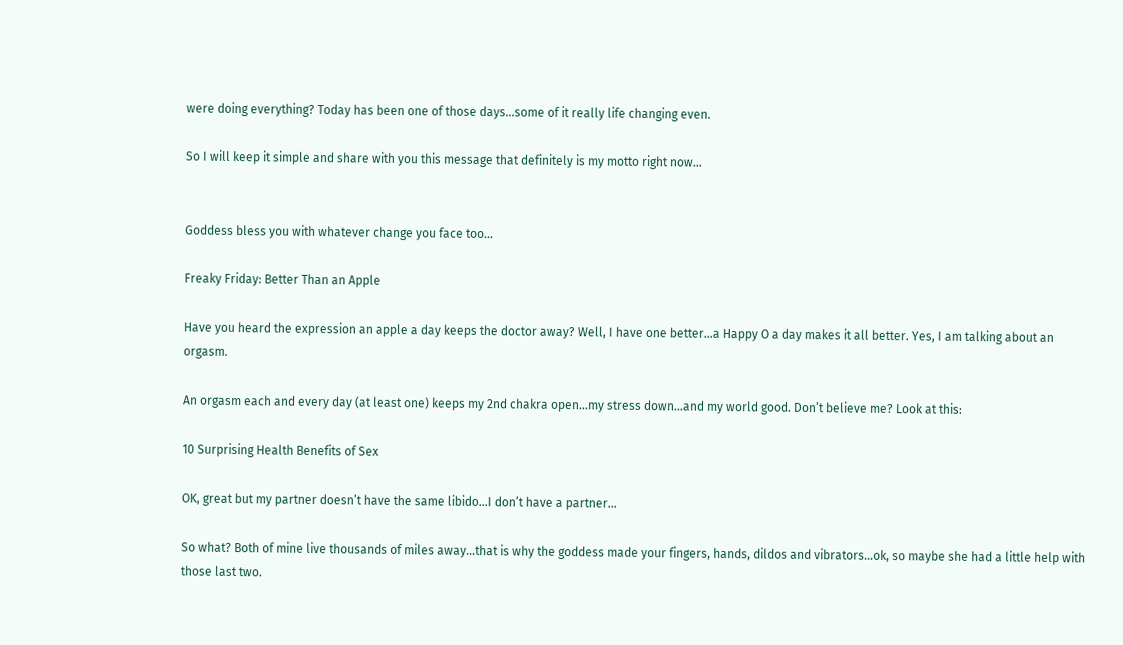were doing everything? Today has been one of those days…some of it really life changing even.

So I will keep it simple and share with you this message that definitely is my motto right now…


Goddess bless you with whatever change you face too…

Freaky Friday: Better Than an Apple

Have you heard the expression an apple a day keeps the doctor away? Well, I have one better…a Happy O a day makes it all better. Yes, I am talking about an orgasm.

An orgasm each and every day (at least one) keeps my 2nd chakra open…my stress down…and my world good. Don’t believe me? Look at this:

10 Surprising Health Benefits of Sex

OK, great but my partner doesn’t have the same libido…I don’t have a partner…

So what? Both of mine live thousands of miles away…that is why the goddess made your fingers, hands, dildos and vibrators…ok, so maybe she had a little help with those last two.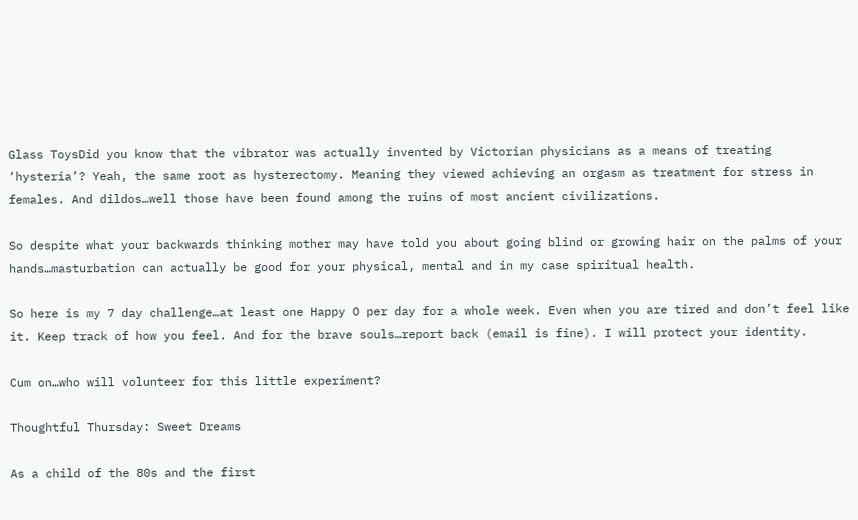Glass ToysDid you know that the vibrator was actually invented by Victorian physicians as a means of treating ‘hysteria’? Yeah, the same root as hysterectomy. Meaning they viewed achieving an orgasm as treatment for stress in females. And dildos…well those have been found among the ruins of most ancient civilizations.

So despite what your backwards thinking mother may have told you about going blind or growing hair on the palms of your hands…masturbation can actually be good for your physical, mental and in my case spiritual health.

So here is my 7 day challenge…at least one Happy O per day for a whole week. Even when you are tired and don’t feel like it. Keep track of how you feel. And for the brave souls…report back (email is fine). I will protect your identity.

Cum on…who will volunteer for this little experiment?

Thoughtful Thursday: Sweet Dreams

As a child of the 80s and the first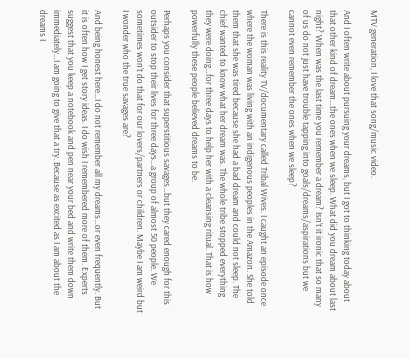MTV generation, I love that song/music video.

And I often write about pursuing your dreams, but I got to thinking today about that other kind of dream…the ones when we sleep. What did you dream about last night? When was the last time you remember a dream? Isn’t it ironic that so many of us do not just have trouble tapping into goals/dreams/aspirations but we cannot even remember the ones when we sleep?

There is this reality TV/documentary called Tribal Wives. I caught an episode once where the woman was living with an indigenous peoples in the Amazon. She told them that she was tired because she had a bad dream and could not sleep. The chief wanted to know what her dream was. The whole tribe stopped everything they were doing…for three days to help her with a cleansing ritual. That is how powerfully these people believed dreams to be.

Perhaps you consider that superstitious savages…but they cared enough for this outsider to stop their lives for three days…a group of almost 50 people. We sometimes won’t do that for our lovers/partners or children. Maybe I am weird but I wonder who the true savages are?

And being honest here…I do not remember all my dreams…or even frequently. But it is often how I get story ideas. I do wish I remembered more of them. Experts suggest that you keep a notebook and pen near your bed and write them down immediately…I am going to give that a try. Because as excited as I am about the dreams I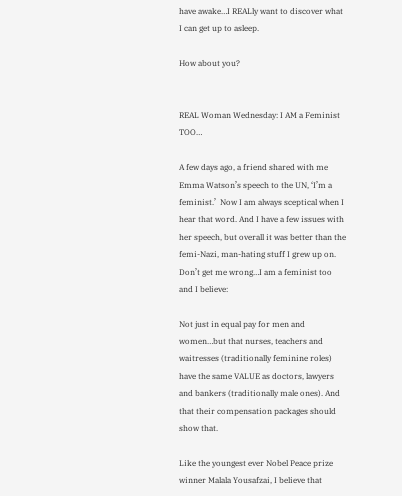have awake…I REALly want to discover what I can get up to asleep.

How about you?


REAL Woman Wednesday: I AM a Feminist TOO…

A few days ago, a friend shared with me Emma Watson’s speech to the UN, ‘I’m a feminist.’  Now I am always sceptical when I hear that word. And I have a few issues with her speech, but overall it was better than the femi-Nazi, man-hating stuff I grew up on. Don’t get me wrong…I am a feminist too and I believe:

Not just in equal pay for men and women…but that nurses, teachers and waitresses (traditionally feminine roles) have the same VALUE as doctors, lawyers and bankers (traditionally male ones). And that their compensation packages should show that.

Like the youngest ever Nobel Peace prize winner Malala Yousafzai, I believe that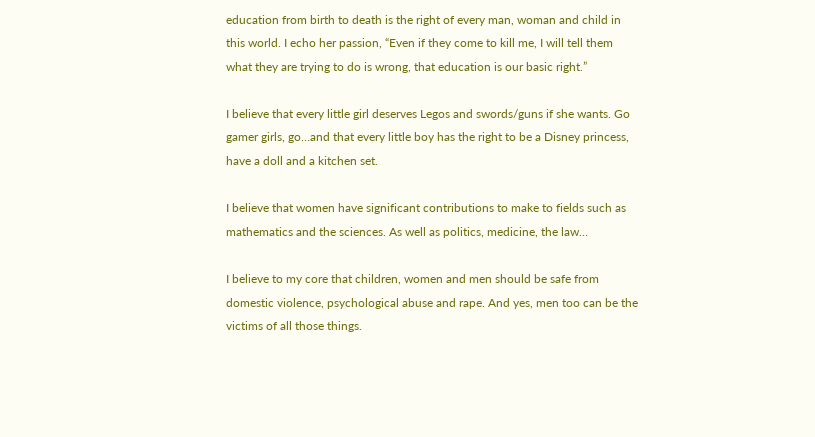education from birth to death is the right of every man, woman and child in this world. I echo her passion, “Even if they come to kill me, I will tell them what they are trying to do is wrong, that education is our basic right.”

I believe that every little girl deserves Legos and swords/guns if she wants. Go gamer girls, go…and that every little boy has the right to be a Disney princess, have a doll and a kitchen set.

I believe that women have significant contributions to make to fields such as mathematics and the sciences. As well as politics, medicine, the law…

I believe to my core that children, women and men should be safe from domestic violence, psychological abuse and rape. And yes, men too can be the victims of all those things.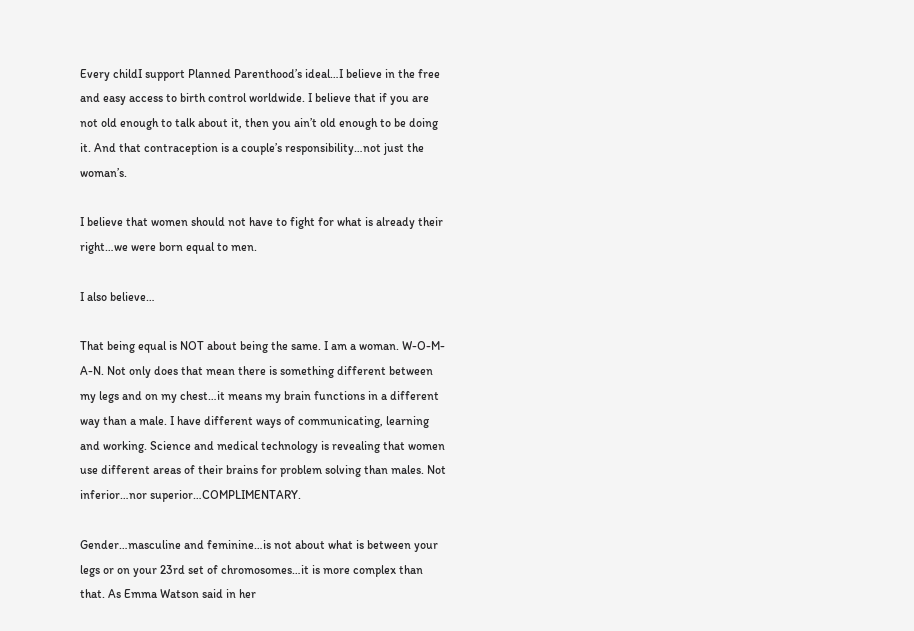Every childI support Planned Parenthood’s ideal…I believe in the free and easy access to birth control worldwide. I believe that if you are not old enough to talk about it, then you ain’t old enough to be doing it. And that contraception is a couple’s responsibility…not just the woman’s.

I believe that women should not have to fight for what is already their right…we were born equal to men.

I also believe…

That being equal is NOT about being the same. I am a woman. W-O-M-A-N. Not only does that mean there is something different between my legs and on my chest…it means my brain functions in a different way than a male. I have different ways of communicating, learning and working. Science and medical technology is revealing that women use different areas of their brains for problem solving than males. Not inferior…nor superior…COMPLIMENTARY.

Gender…masculine and feminine…is not about what is between your legs or on your 23rd set of chromosomes…it is more complex than that. As Emma Watson said in her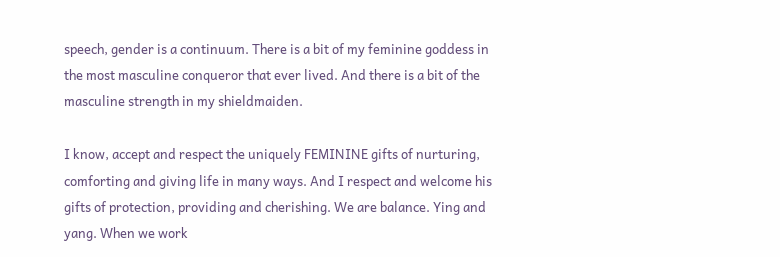speech, gender is a continuum. There is a bit of my feminine goddess in the most masculine conqueror that ever lived. And there is a bit of the masculine strength in my shieldmaiden.

I know, accept and respect the uniquely FEMININE gifts of nurturing, comforting and giving life in many ways. And I respect and welcome his gifts of protection, providing and cherishing. We are balance. Ying and yang. When we work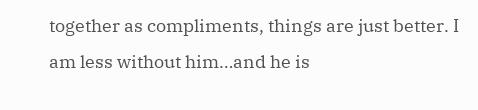together as compliments, things are just better. I am less without him…and he is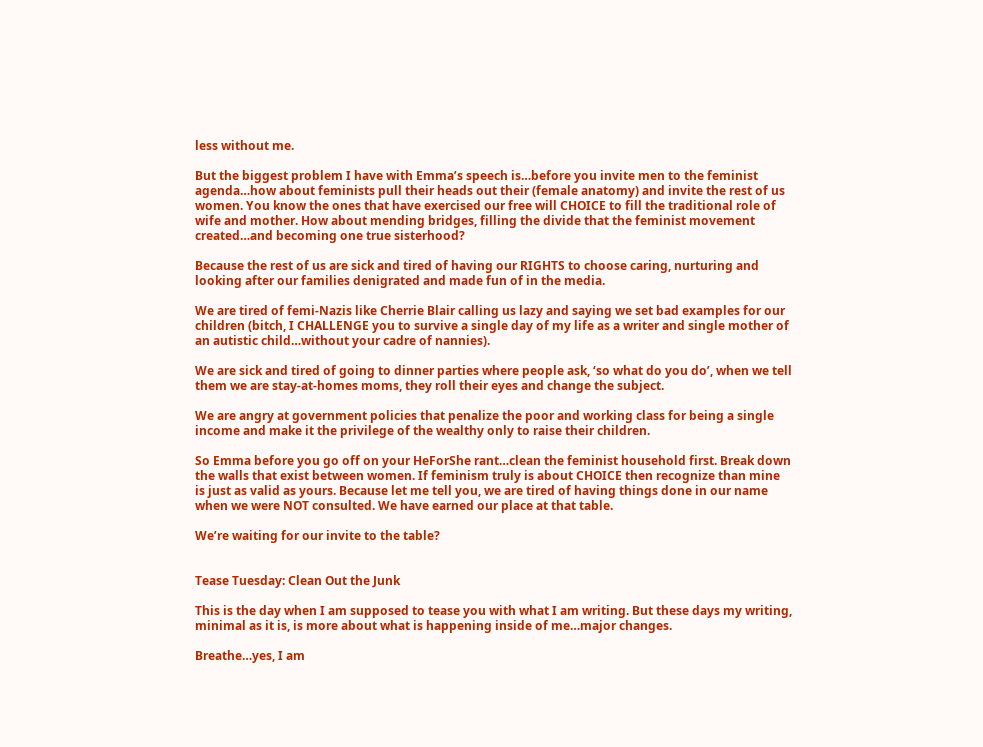less without me.

But the biggest problem I have with Emma’s speech is…before you invite men to the feminist agenda…how about feminists pull their heads out their (female anatomy) and invite the rest of us women. You know the ones that have exercised our free will CHOICE to fill the traditional role of wife and mother. How about mending bridges, filling the divide that the feminist movement created…and becoming one true sisterhood?

Because the rest of us are sick and tired of having our RIGHTS to choose caring, nurturing and looking after our families denigrated and made fun of in the media.

We are tired of femi-Nazis like Cherrie Blair calling us lazy and saying we set bad examples for our children (bitch, I CHALLENGE you to survive a single day of my life as a writer and single mother of an autistic child…without your cadre of nannies).

We are sick and tired of going to dinner parties where people ask, ‘so what do you do’, when we tell them we are stay-at-homes moms, they roll their eyes and change the subject.

We are angry at government policies that penalize the poor and working class for being a single income and make it the privilege of the wealthy only to raise their children.

So Emma before you go off on your HeForShe rant…clean the feminist household first. Break down the walls that exist between women. If feminism truly is about CHOICE then recognize than mine is just as valid as yours. Because let me tell you, we are tired of having things done in our name when we were NOT consulted. We have earned our place at that table.

We’re waiting for our invite to the table?


Tease Tuesday: Clean Out the Junk

This is the day when I am supposed to tease you with what I am writing. But these days my writing, minimal as it is, is more about what is happening inside of me…major changes.

Breathe…yes, I am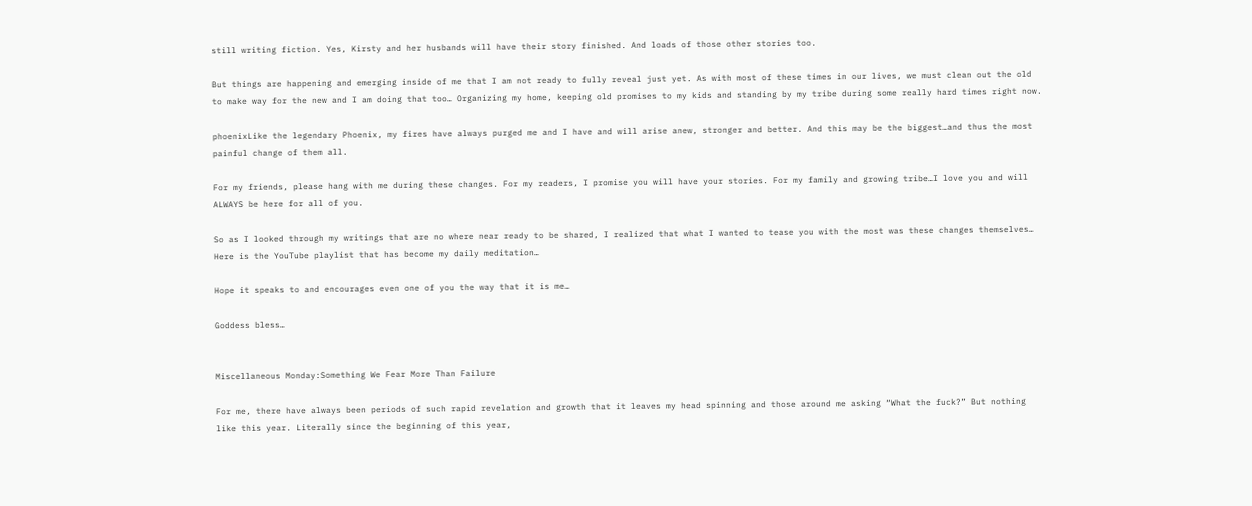still writing fiction. Yes, Kirsty and her husbands will have their story finished. And loads of those other stories too.

But things are happening and emerging inside of me that I am not ready to fully reveal just yet. As with most of these times in our lives, we must clean out the old to make way for the new and I am doing that too… Organizing my home, keeping old promises to my kids and standing by my tribe during some really hard times right now.

phoenixLike the legendary Phoenix, my fires have always purged me and I have and will arise anew, stronger and better. And this may be the biggest…and thus the most painful change of them all.

For my friends, please hang with me during these changes. For my readers, I promise you will have your stories. For my family and growing tribe…I love you and will ALWAYS be here for all of you.

So as I looked through my writings that are no where near ready to be shared, I realized that what I wanted to tease you with the most was these changes themselves… Here is the YouTube playlist that has become my daily meditation…

Hope it speaks to and encourages even one of you the way that it is me…

Goddess bless…


Miscellaneous Monday:Something We Fear More Than Failure

For me, there have always been periods of such rapid revelation and growth that it leaves my head spinning and those around me asking “What the fuck?” But nothing like this year. Literally since the beginning of this year,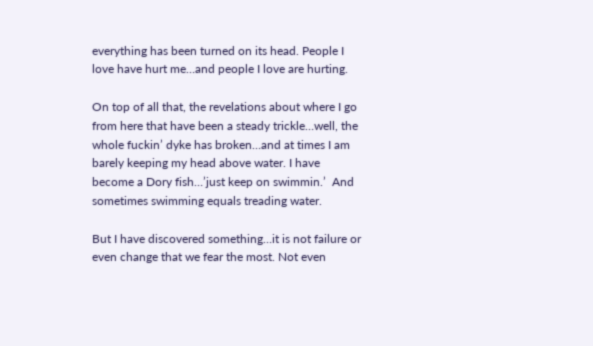everything has been turned on its head. People I love have hurt me…and people I love are hurting.

On top of all that, the revelations about where I go from here that have been a steady trickle…well, the whole fuckin’ dyke has broken…and at times I am barely keeping my head above water. I have become a Dory fish…’just keep on swimmin.’  And sometimes swimming equals treading water.

But I have discovered something…it is not failure or even change that we fear the most. Not even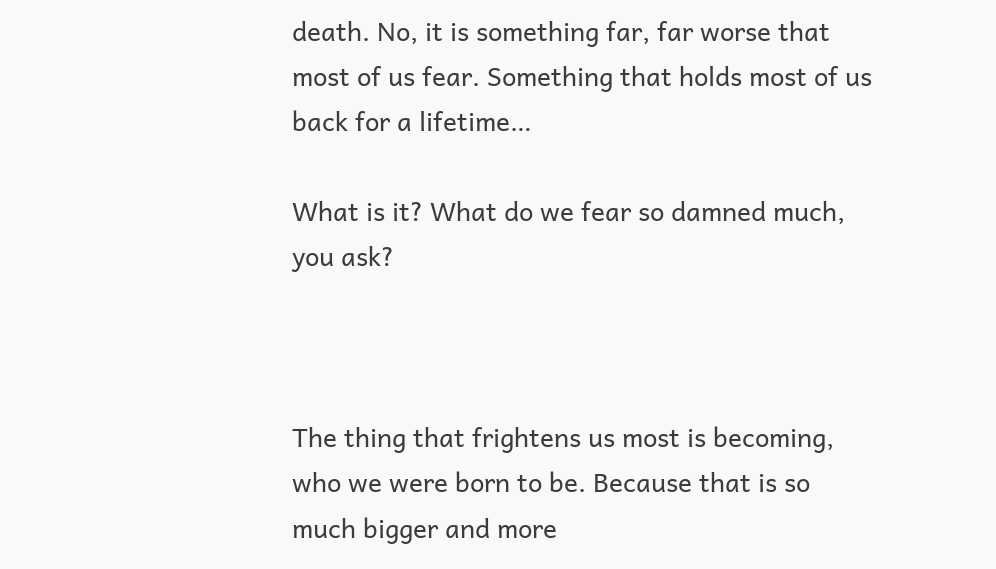death. No, it is something far, far worse that most of us fear. Something that holds most of us back for a lifetime…

What is it? What do we fear so damned much, you ask?



The thing that frightens us most is becoming, who we were born to be. Because that is so much bigger and more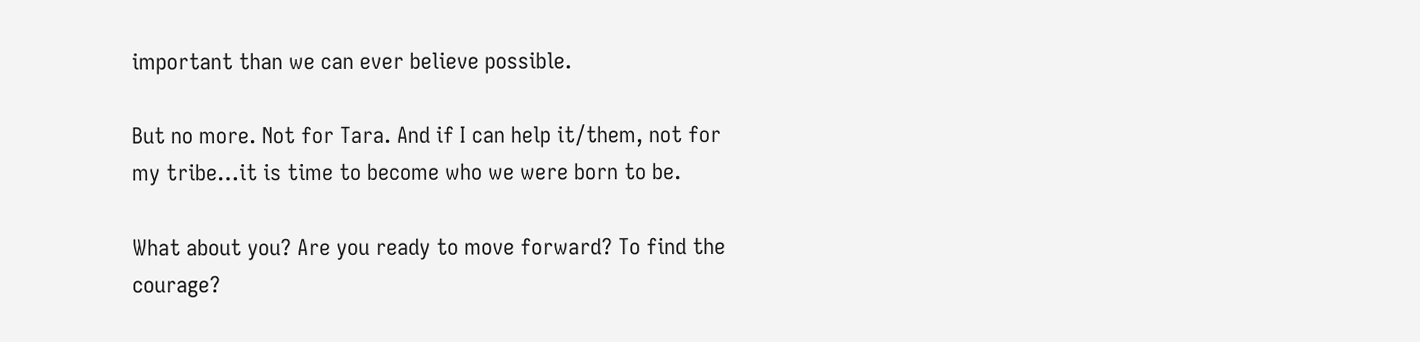important than we can ever believe possible.

But no more. Not for Tara. And if I can help it/them, not for my tribe…it is time to become who we were born to be.

What about you? Are you ready to move forward? To find the courage?